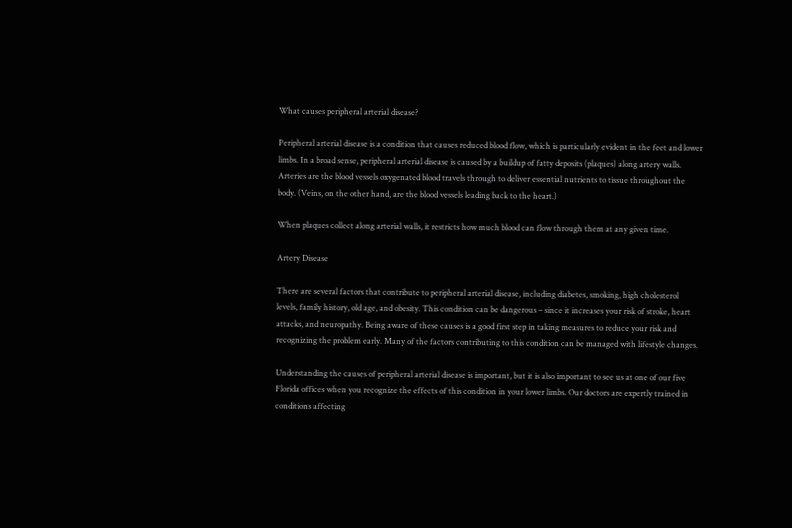What causes peripheral arterial disease?

Peripheral arterial disease is a condition that causes reduced blood flow, which is particularly evident in the feet and lower limbs. In a broad sense, peripheral arterial disease is caused by a buildup of fatty deposits (plaques) along artery walls. Arteries are the blood vessels oxygenated blood travels through to deliver essential nutrients to tissue throughout the body. (Veins, on the other hand, are the blood vessels leading back to the heart.)

When plaques collect along arterial walls, it restricts how much blood can flow through them at any given time.

Artery Disease

There are several factors that contribute to peripheral arterial disease, including diabetes, smoking, high cholesterol levels, family history, old age, and obesity. This condition can be dangerous – since it increases your risk of stroke, heart attacks, and neuropathy. Being aware of these causes is a good first step in taking measures to reduce your risk and recognizing the problem early. Many of the factors contributing to this condition can be managed with lifestyle changes.

Understanding the causes of peripheral arterial disease is important, but it is also important to see us at one of our five Florida offices when you recognize the effects of this condition in your lower limbs. Our doctors are expertly trained in conditions affecting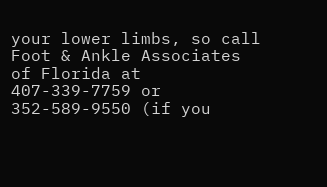your lower limbs, so call Foot & Ankle Associates of Florida at 407-339-7759 or 352-589-9550 (if you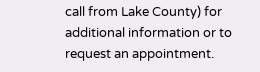call from Lake County) for additional information or to request an appointment.